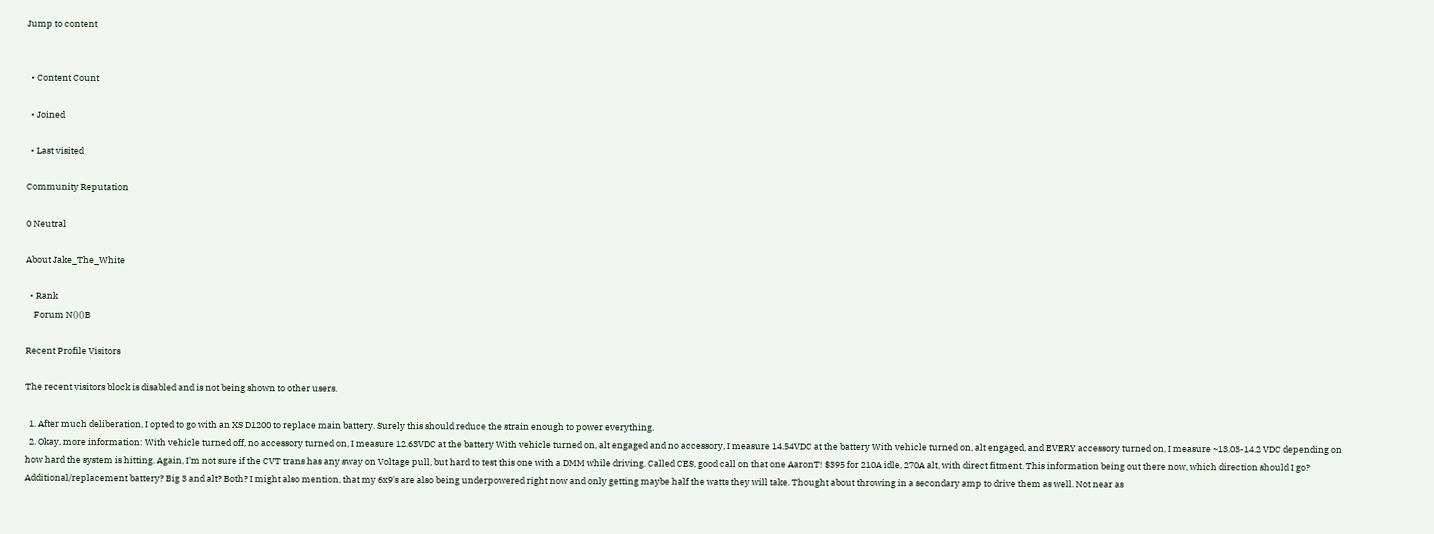Jump to content


  • Content Count

  • Joined

  • Last visited

Community Reputation

0 Neutral

About Jake_The_White

  • Rank
    Forum N()()B

Recent Profile Visitors

The recent visitors block is disabled and is not being shown to other users.

  1. After much deliberation, I opted to go with an XS D1200 to replace main battery. Surely this should reduce the strain enough to power everything.
  2. Okay, more information: With vehicle turned off, no accessory turned on, I measure 12.63VDC at the battery With vehicle turned on, alt engaged and no accessory, I measure 14.54VDC at the battery With vehicle turned on, alt engaged, and EVERY accessory turned on, I measure ~13.03-14.2 VDC depending on how hard the system is hitting. Again, I'm not sure if the CVT trans has any sway on Voltage pull, but hard to test this one with a DMM while driving. Called CES, good call on that one AaronT! $395 for 210A idle, 270A alt, with direct fitment. This information being out there now, which direction should I go? Additional/replacement battery? Big 3 and alt? Both? I might also mention, that my 6x9's are also being underpowered right now and only getting maybe half the watts they will take. Thought about throwing in a secondary amp to drive them as well. Not near as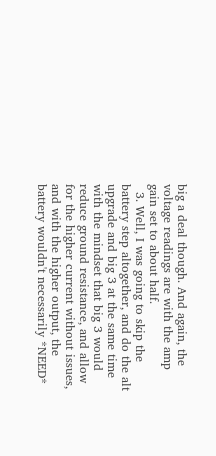big a deal though. And again, the voltage readings are with the amp gain set to about half.
  3. Well, I was going to skip the battery step altogether, and do the alt upgrade and big 3 at the same time with the mindset that big 3 would reduce ground resistance, and allow for the higher current without issues, and with the higher output, the battery wouldn't necessarily *NEED*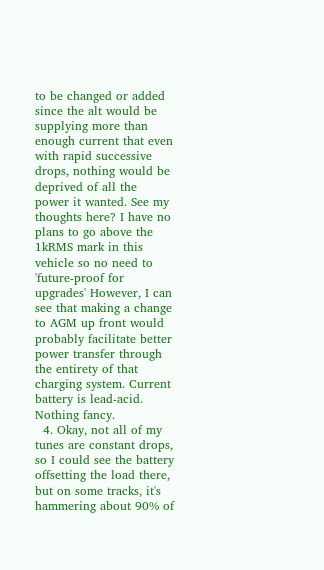to be changed or added since the alt would be supplying more than enough current that even with rapid successive drops, nothing would be deprived of all the power it wanted. See my thoughts here? I have no plans to go above the 1kRMS mark in this vehicle so no need to 'future-proof for upgrades' However, I can see that making a change to AGM up front would probably facilitate better power transfer through the entirety of that charging system. Current battery is lead-acid. Nothing fancy.
  4. Okay, not all of my tunes are constant drops, so I could see the battery offsetting the load there, but on some tracks, it's hammering about 90% of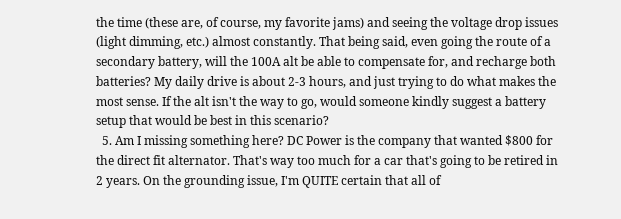the time (these are, of course, my favorite jams) and seeing the voltage drop issues (light dimming, etc.) almost constantly. That being said, even going the route of a secondary battery, will the 100A alt be able to compensate for, and recharge both batteries? My daily drive is about 2-3 hours, and just trying to do what makes the most sense. If the alt isn't the way to go, would someone kindly suggest a battery setup that would be best in this scenario?
  5. Am I missing something here? DC Power is the company that wanted $800 for the direct fit alternator. That's way too much for a car that's going to be retired in 2 years. On the grounding issue, I'm QUITE certain that all of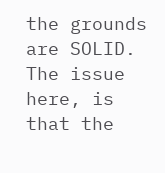the grounds are SOLID. The issue here, is that the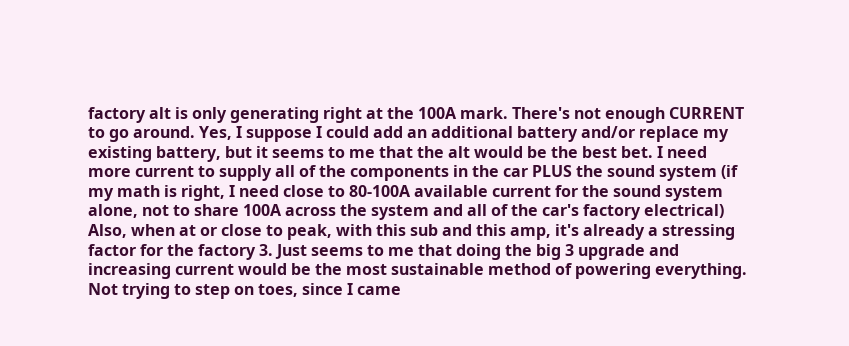factory alt is only generating right at the 100A mark. There's not enough CURRENT to go around. Yes, I suppose I could add an additional battery and/or replace my existing battery, but it seems to me that the alt would be the best bet. I need more current to supply all of the components in the car PLUS the sound system (if my math is right, I need close to 80-100A available current for the sound system alone, not to share 100A across the system and all of the car's factory electrical) Also, when at or close to peak, with this sub and this amp, it's already a stressing factor for the factory 3. Just seems to me that doing the big 3 upgrade and increasing current would be the most sustainable method of powering everything. Not trying to step on toes, since I came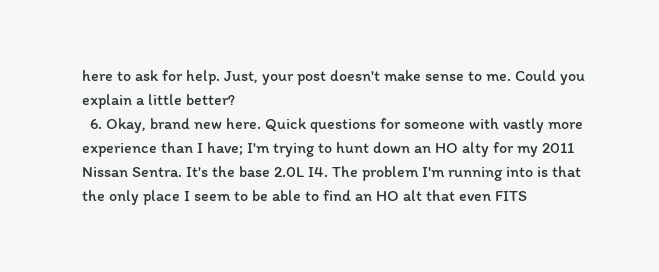here to ask for help. Just, your post doesn't make sense to me. Could you explain a little better?
  6. Okay, brand new here. Quick questions for someone with vastly more experience than I have; I'm trying to hunt down an HO alty for my 2011 Nissan Sentra. It's the base 2.0L I4. The problem I'm running into is that the only place I seem to be able to find an HO alt that even FITS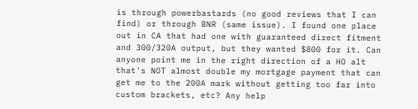is through powerbastards (no good reviews that I can find) or through BNR (same issue). I found one place out in CA that had one with guaranteed direct fitment and 300/320A output, but they wanted $800 for it. Can anyone point me in the right direction of a HO alt that's NOT almost double my mortgage payment that can get me to the 200A mark without getting too far into custom brackets, etc? Any help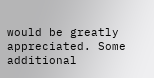would be greatly appreciated. Some additional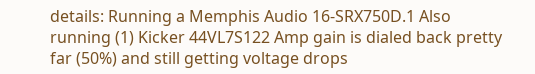details: Running a Memphis Audio 16-SRX750D.1 Also running (1) Kicker 44VL7S122 Amp gain is dialed back pretty far (50%) and still getting voltage drops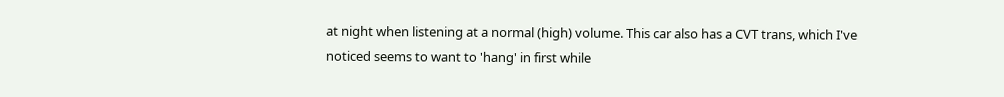at night when listening at a normal (high) volume. This car also has a CVT trans, which I've noticed seems to want to 'hang' in first while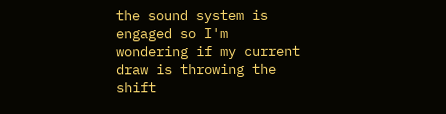the sound system is engaged so I'm wondering if my current draw is throwing the shift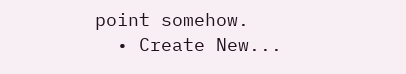point somehow.
  • Create New...